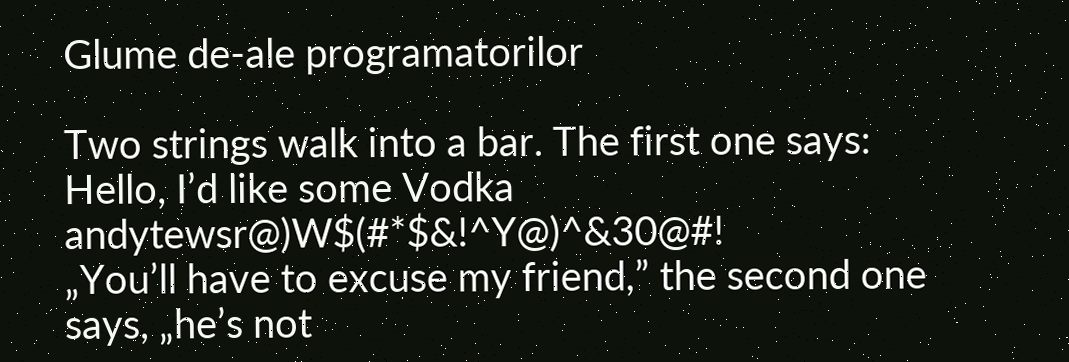Glume de-ale programatorilor

Two strings walk into a bar. The first one says:
Hello, I’d like some Vodka andytewsr@)W$(#*$&!^Y@)^&30@#!
„You’ll have to excuse my friend,” the second one says, „he’s not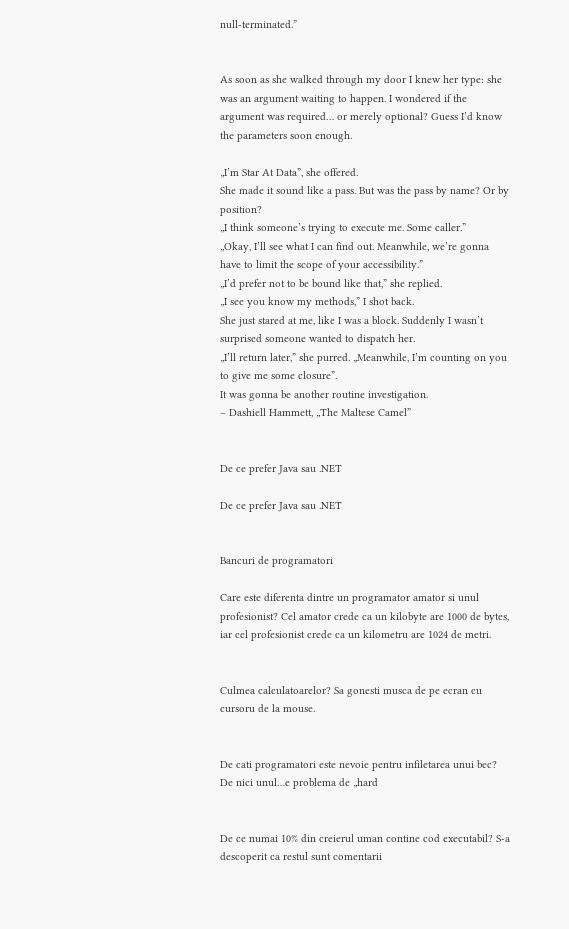null-terminated.”


As soon as she walked through my door I knew her type: she was an argument waiting to happen. I wondered if the argument was required… or merely optional? Guess I’d know the parameters soon enough.

„I’m Star At Data”, she offered.
She made it sound like a pass. But was the pass by name? Or by position?
„I think someone’s trying to execute me. Some caller.”
„Okay, I’ll see what I can find out. Meanwhile, we’re gonna have to limit the scope of your accessibility.”
„I’d prefer not to be bound like that,” she replied.
„I see you know my methods,” I shot back.
She just stared at me, like I was a block. Suddenly I wasn’t surprised someone wanted to dispatch her.
„I’ll return later,” she purred. „Meanwhile, I’m counting on you to give me some closure”.
It was gonna be another routine investigation.
– Dashiell Hammett, „The Maltese Camel”


De ce prefer Java sau .NET

De ce prefer Java sau .NET


Bancuri de programatori

Care este diferenta dintre un programator amator si unul profesionist? Cel amator crede ca un kilobyte are 1000 de bytes, iar cel profesionist crede ca un kilometru are 1024 de metri.


Culmea calculatoarelor? Sa gonesti musca de pe ecran cu cursoru de la mouse.


De cati programatori este nevoie pentru infiletarea unui bec? De nici unul…e problema de „hard


De ce numai 10% din creierul uman contine cod executabil? S-a descoperit ca restul sunt comentarii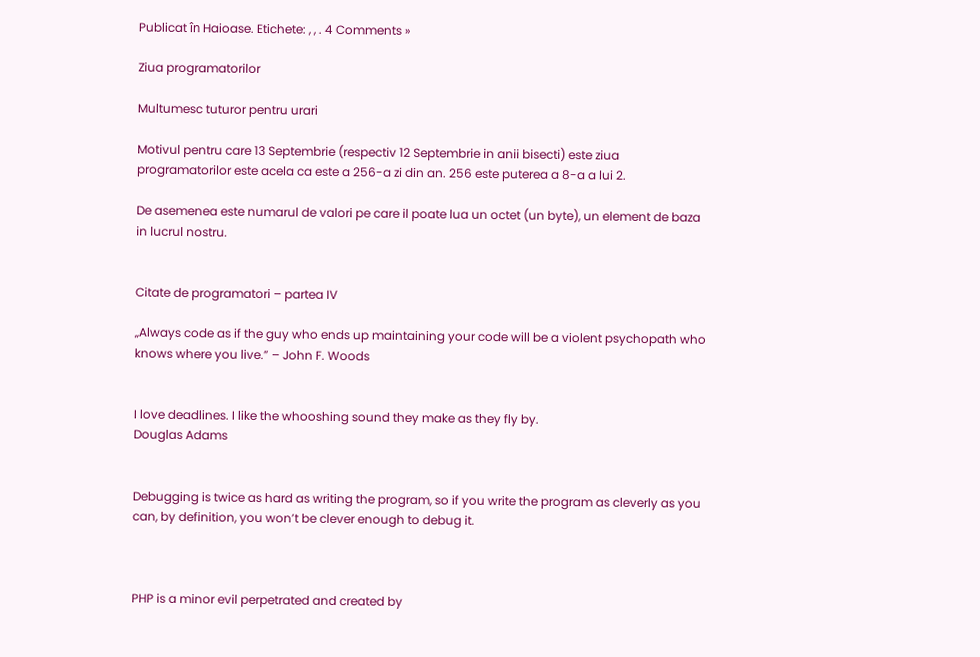Publicat în Haioase. Etichete: , , . 4 Comments »

Ziua programatorilor

Multumesc tuturor pentru urari

Motivul pentru care 13 Septembrie (respectiv 12 Septembrie in anii bisecti) este ziua programatorilor este acela ca este a 256-a zi din an. 256 este puterea a 8-a a lui 2.

De asemenea este numarul de valori pe care il poate lua un octet (un byte), un element de baza in lucrul nostru.


Citate de programatori – partea IV

„Always code as if the guy who ends up maintaining your code will be a violent psychopath who knows where you live.” – John F. Woods


I love deadlines. I like the whooshing sound they make as they fly by.
Douglas Adams


Debugging is twice as hard as writing the program, so if you write the program as cleverly as you can, by definition, you won’t be clever enough to debug it.



PHP is a minor evil perpetrated and created by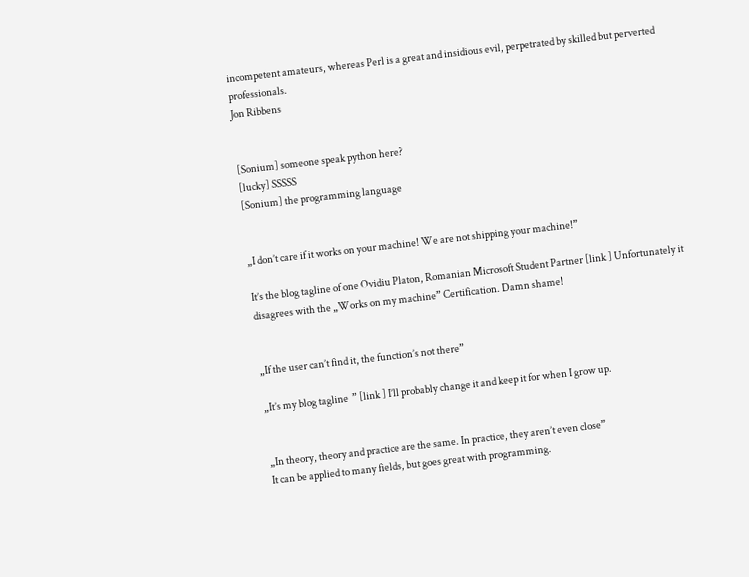incompetent amateurs, whereas Perl is a great and insidious evil, perpetrated by skilled but perverted professionals.
Jon Ribbens


[Sonium] someone speak python here?
[lucky] SSSSS
[Sonium] the programming language


„I don’t care if it works on your machine! We are not shipping your machine!”

It’s the blog tagline of one Ovidiu Platon, Romanian Microsoft Student Partner [link ] Unfortunately it disagrees with the „Works on my machine” Certification. Damn shame!


„If the user can’t find it, the function’s not there”

„It’s my blog tagline  ” [link ] I’ll probably change it and keep it for when I grow up.


„In theory, theory and practice are the same. In practice, they aren’t even close”
It can be applied to many fields, but goes great with programming.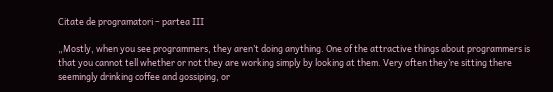Citate de programatori – partea III

„Mostly, when you see programmers, they aren’t doing anything. One of the attractive things about programmers is that you cannot tell whether or not they are working simply by looking at them. Very often they’re sitting there seemingly drinking coffee and gossiping, or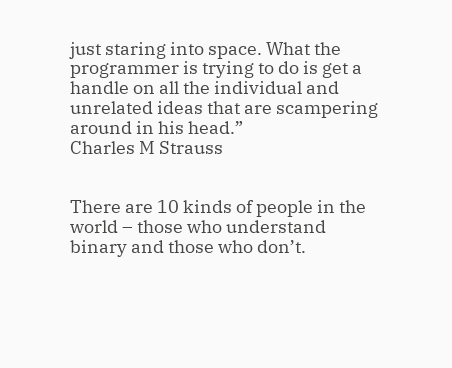just staring into space. What the programmer is trying to do is get a handle on all the individual and unrelated ideas that are scampering around in his head.”
Charles M Strauss


There are 10 kinds of people in the world – those who understand binary and those who don’t.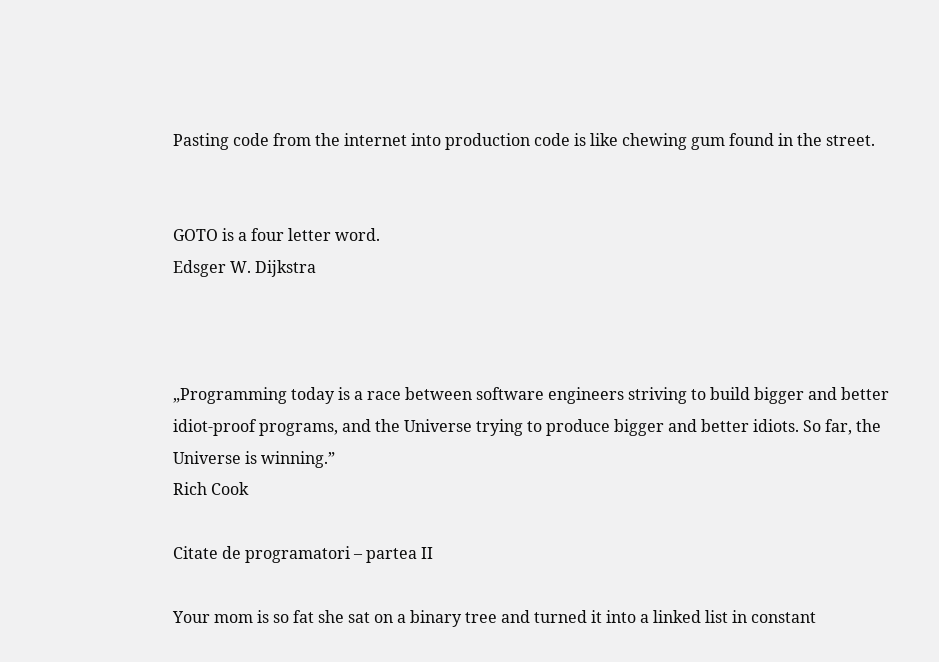Pasting code from the internet into production code is like chewing gum found in the street.


GOTO is a four letter word.
Edsger W. Dijkstra



„Programming today is a race between software engineers striving to build bigger and better idiot-proof programs, and the Universe trying to produce bigger and better idiots. So far, the Universe is winning.”
Rich Cook

Citate de programatori – partea II

Your mom is so fat she sat on a binary tree and turned it into a linked list in constant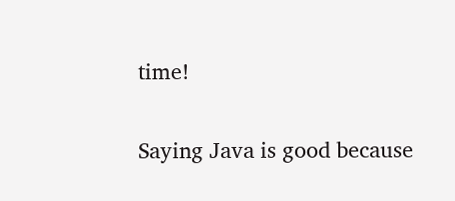time!


Saying Java is good because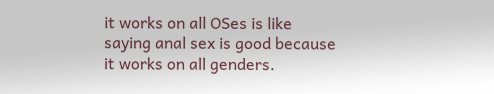it works on all OSes is like saying anal sex is good because it works on all genders.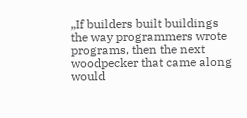„If builders built buildings the way programmers wrote programs, then the next woodpecker that came along would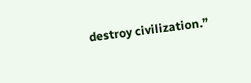destroy civilization.”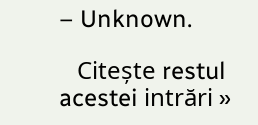– Unknown.

   Citește restul acestei intrări »